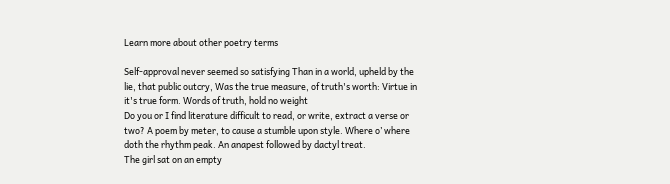Learn more about other poetry terms

Self-approval never seemed so satisfying Than in a world, upheld by the lie, that public outcry, Was the true measure, of truth's worth: Virtue in it's true form. Words of truth, hold no weight
Do you or I find literature difficult to read, or write, extract a verse or two? A poem by meter, to cause a stumble upon style. Where o’ where doth the rhythm peak. An anapest followed by dactyl treat.
The girl sat on an empty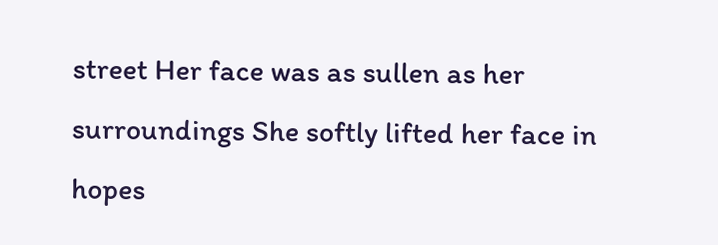street Her face was as sullen as her surroundings She softly lifted her face in hopes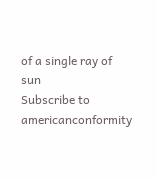of a single ray of sun
Subscribe to americanconformity